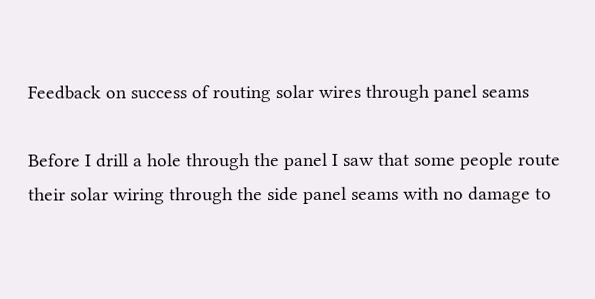Feedback on success of routing solar wires through panel seams

Before I drill a hole through the panel I saw that some people route their solar wiring through the side panel seams with no damage to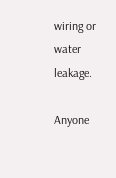wiring or water leakage.

Anyone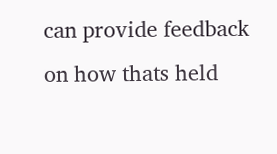can provide feedback on how thats held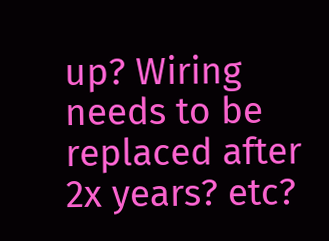up? Wiring needs to be replaced after 2x years? etc?